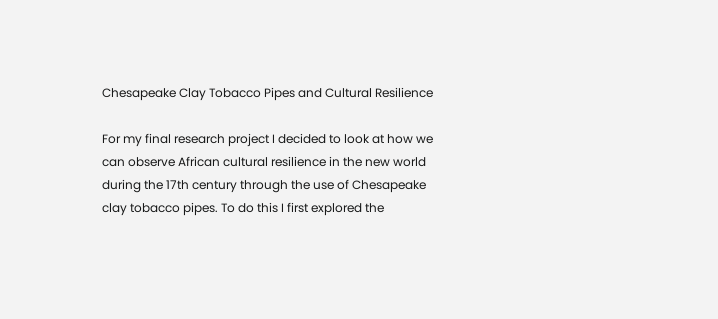Chesapeake Clay Tobacco Pipes and Cultural Resilience

For my final research project I decided to look at how we can observe African cultural resilience in the new world during the 17th century through the use of Chesapeake clay tobacco pipes. To do this I first explored the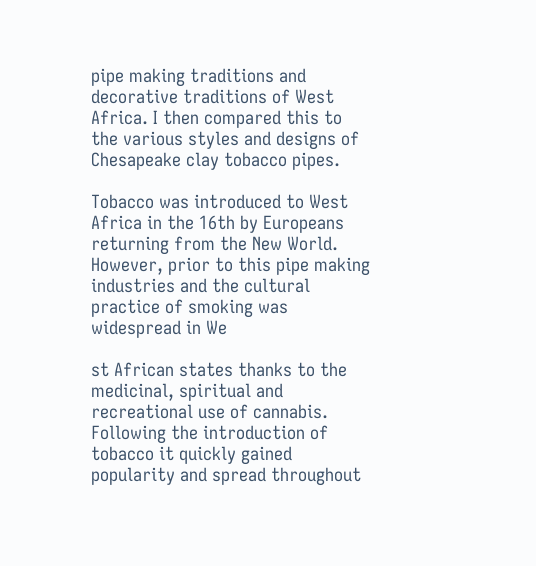pipe making traditions and decorative traditions of West Africa. I then compared this to the various styles and designs of Chesapeake clay tobacco pipes.

Tobacco was introduced to West Africa in the 16th by Europeans returning from the New World. However, prior to this pipe making industries and the cultural practice of smoking was widespread in We

st African states thanks to the medicinal, spiritual and recreational use of cannabis. Following the introduction of tobacco it quickly gained popularity and spread throughout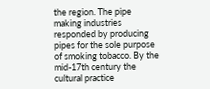the region. The pipe making industries responded by producing pipes for the sole purpose of smoking tobacco. By the mid-17th century the cultural practice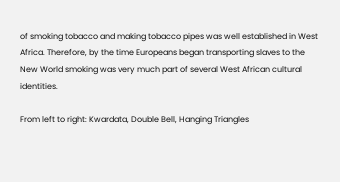of smoking tobacco and making tobacco pipes was well established in West Africa. Therefore, by the time Europeans began transporting slaves to the New World smoking was very much part of several West African cultural identities.

From left to right: Kwardata, Double Bell, Hanging Triangles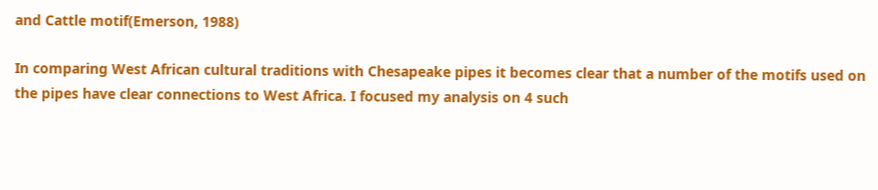and Cattle motif(Emerson, 1988)

In comparing West African cultural traditions with Chesapeake pipes it becomes clear that a number of the motifs used on the pipes have clear connections to West Africa. I focused my analysis on 4 such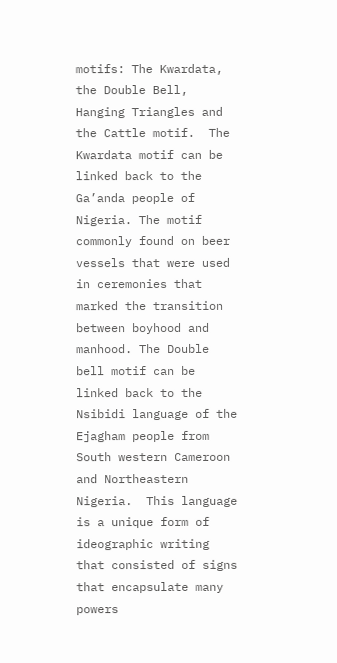motifs: The Kwardata, the Double Bell, Hanging Triangles and the Cattle motif.  The Kwardata motif can be linked back to the Ga’anda people of Nigeria. The motif commonly found on beer vessels that were used in ceremonies that marked the transition between boyhood and manhood. The Double bell motif can be linked back to the Nsibidi language of the Ejagham people from South western Cameroon and Northeastern Nigeria.  This language is a unique form of ideographic writing that consisted of signs that encapsulate many powers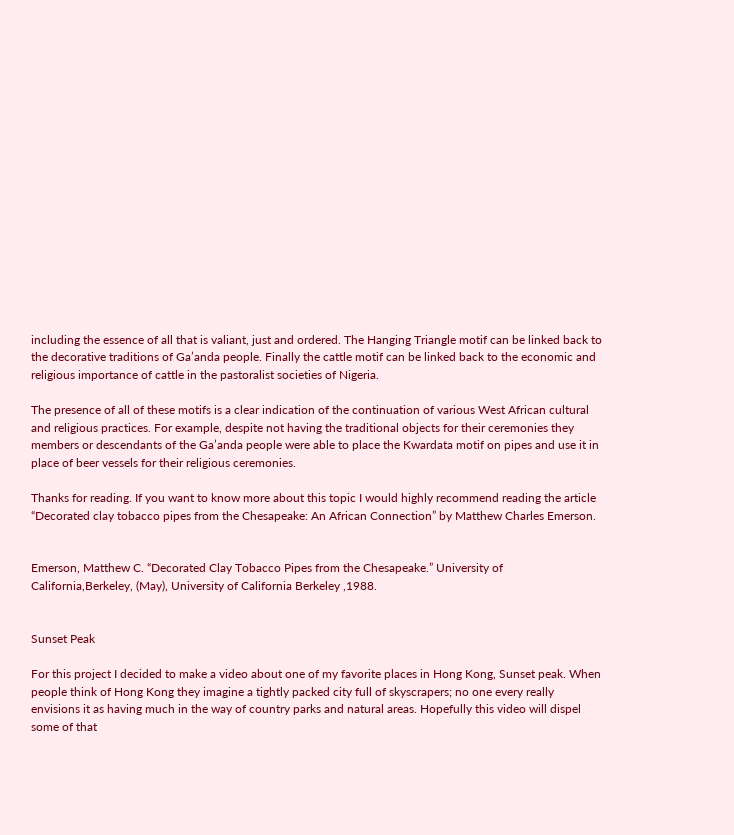including the essence of all that is valiant, just and ordered. The Hanging Triangle motif can be linked back to the decorative traditions of Ga’anda people. Finally the cattle motif can be linked back to the economic and religious importance of cattle in the pastoralist societies of Nigeria.

The presence of all of these motifs is a clear indication of the continuation of various West African cultural and religious practices. For example, despite not having the traditional objects for their ceremonies they members or descendants of the Ga’anda people were able to place the Kwardata motif on pipes and use it in place of beer vessels for their religious ceremonies.

Thanks for reading. If you want to know more about this topic I would highly recommend reading the article “Decorated clay tobacco pipes from the Chesapeake: An African Connection” by Matthew Charles Emerson.


Emerson, Matthew C. “Decorated Clay Tobacco Pipes from the Chesapeake.” University of California,Berkeley, (May), University of California Berkeley ,1988.


Sunset Peak

For this project I decided to make a video about one of my favorite places in Hong Kong, Sunset peak. When people think of Hong Kong they imagine a tightly packed city full of skyscrapers; no one every really envisions it as having much in the way of country parks and natural areas. Hopefully this video will dispel some of that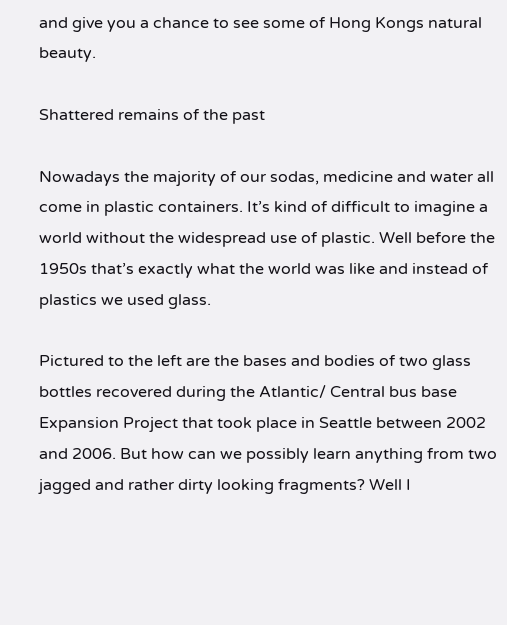and give you a chance to see some of Hong Kongs natural beauty.

Shattered remains of the past

Nowadays the majority of our sodas, medicine and water all come in plastic containers. It’s kind of difficult to imagine a world without the widespread use of plastic. Well before the 1950s that’s exactly what the world was like and instead of plastics we used glass.

Pictured to the left are the bases and bodies of two glass bottles recovered during the Atlantic/ Central bus base Expansion Project that took place in Seattle between 2002 and 2006. But how can we possibly learn anything from two jagged and rather dirty looking fragments? Well I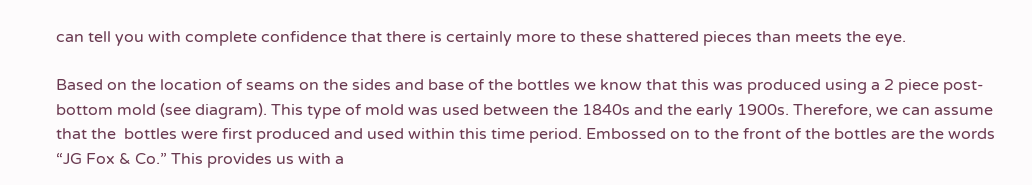can tell you with complete confidence that there is certainly more to these shattered pieces than meets the eye.

Based on the location of seams on the sides and base of the bottles we know that this was produced using a 2 piece post- bottom mold (see diagram). This type of mold was used between the 1840s and the early 1900s. Therefore, we can assume that the  bottles were first produced and used within this time period. Embossed on to the front of the bottles are the words “JG Fox & Co.” This provides us with a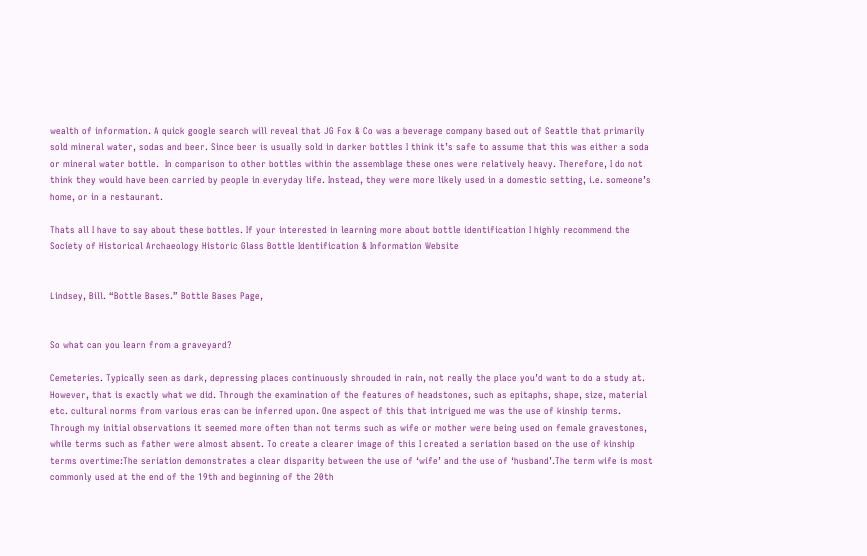wealth of information. A quick google search will reveal that JG Fox & Co was a beverage company based out of Seattle that primarily sold mineral water, sodas and beer. Since beer is usually sold in darker bottles I think it’s safe to assume that this was either a soda or mineral water bottle.  In comparison to other bottles within the assemblage these ones were relatively heavy. Therefore, I do not think they would have been carried by people in everyday life. Instead, they were more likely used in a domestic setting, i.e. someone’s home, or in a restaurant.

Thats all I have to say about these bottles. If your interested in learning more about bottle identification I highly recommend the Society of Historical Archaeology Historic Glass Bottle Identification & Information Website


Lindsey, Bill. “Bottle Bases.” Bottle Bases Page,


So what can you learn from a graveyard?

Cemeteries. Typically seen as dark, depressing places continuously shrouded in rain, not really the place you’d want to do a study at. However, that is exactly what we did. Through the examination of the features of headstones, such as epitaphs, shape, size, material etc. cultural norms from various eras can be inferred upon. One aspect of this that intrigued me was the use of kinship terms. Through my initial observations it seemed more often than not terms such as wife or mother were being used on female gravestones, while terms such as father were almost absent. To create a clearer image of this I created a seriation based on the use of kinship terms overtime:The seriation demonstrates a clear disparity between the use of ‘wife’ and the use of ‘husband’.The term wife is most commonly used at the end of the 19th and beginning of the 20th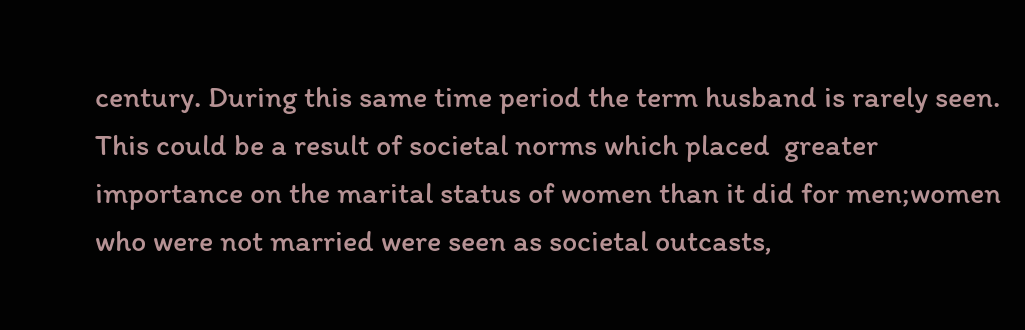century. During this same time period the term husband is rarely seen. This could be a result of societal norms which placed  greater importance on the marital status of women than it did for men;women who were not married were seen as societal outcasts,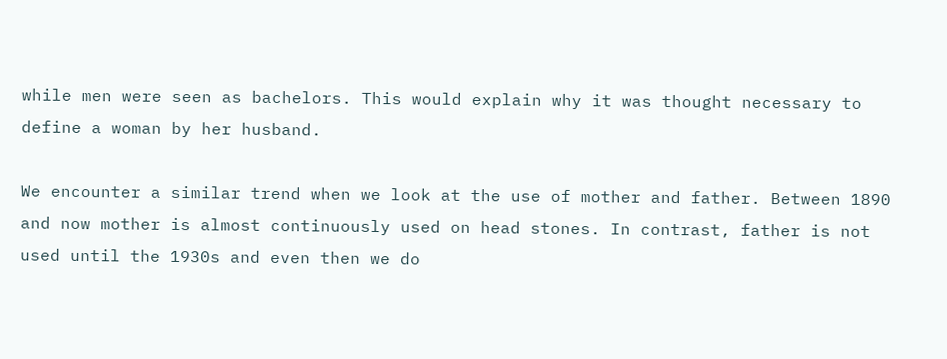while men were seen as bachelors. This would explain why it was thought necessary to define a woman by her husband.

We encounter a similar trend when we look at the use of mother and father. Between 1890 and now mother is almost continuously used on head stones. In contrast, father is not used until the 1930s and even then we do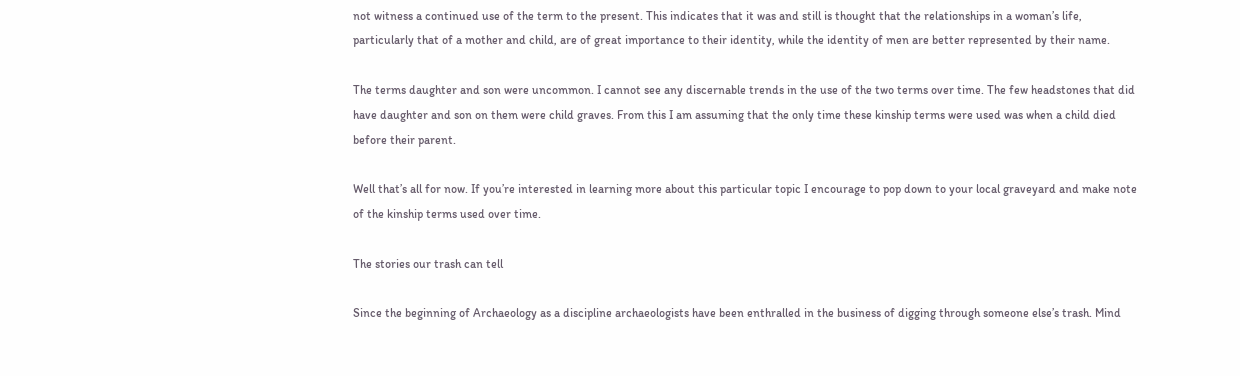not witness a continued use of the term to the present. This indicates that it was and still is thought that the relationships in a woman’s life, particularly that of a mother and child, are of great importance to their identity, while the identity of men are better represented by their name.

The terms daughter and son were uncommon. I cannot see any discernable trends in the use of the two terms over time. The few headstones that did have daughter and son on them were child graves. From this I am assuming that the only time these kinship terms were used was when a child died before their parent.

Well that’s all for now. If you’re interested in learning more about this particular topic I encourage to pop down to your local graveyard and make note of the kinship terms used over time.

The stories our trash can tell

Since the beginning of Archaeology as a discipline archaeologists have been enthralled in the business of digging through someone else’s trash. Mind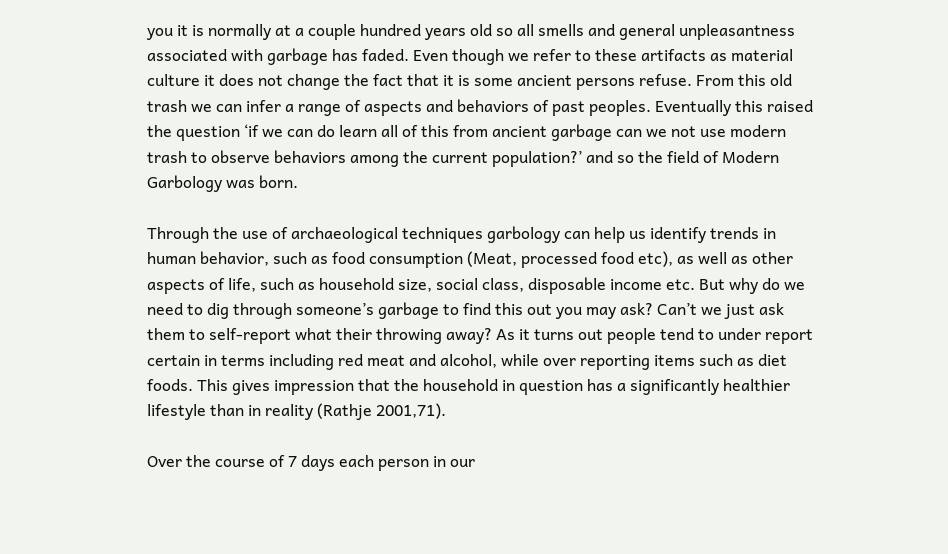you it is normally at a couple hundred years old so all smells and general unpleasantness associated with garbage has faded. Even though we refer to these artifacts as material culture it does not change the fact that it is some ancient persons refuse. From this old trash we can infer a range of aspects and behaviors of past peoples. Eventually this raised the question ‘if we can do learn all of this from ancient garbage can we not use modern trash to observe behaviors among the current population?’ and so the field of Modern Garbology was born.

Through the use of archaeological techniques garbology can help us identify trends in human behavior, such as food consumption (Meat, processed food etc), as well as other aspects of life, such as household size, social class, disposable income etc. But why do we need to dig through someone’s garbage to find this out you may ask? Can’t we just ask them to self-report what their throwing away? As it turns out people tend to under report certain in terms including red meat and alcohol, while over reporting items such as diet foods. This gives impression that the household in question has a significantly healthier lifestyle than in reality (Rathje 2001,71).

Over the course of 7 days each person in our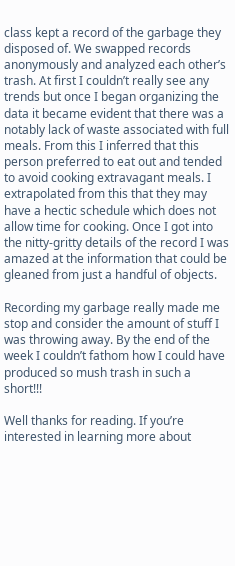class kept a record of the garbage they disposed of. We swapped records anonymously and analyzed each other’s trash. At first I couldn’t really see any trends but once I began organizing the data it became evident that there was a notably lack of waste associated with full meals. From this I inferred that this person preferred to eat out and tended to avoid cooking extravagant meals. I extrapolated from this that they may have a hectic schedule which does not allow time for cooking. Once I got into the nitty-gritty details of the record I was amazed at the information that could be gleaned from just a handful of objects.

Recording my garbage really made me stop and consider the amount of stuff I was throwing away. By the end of the week I couldn’t fathom how I could have produced so mush trash in such a short!!!

Well thanks for reading. If you’re interested in learning more about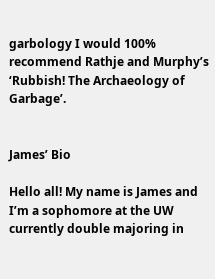garbology I would 100% recommend Rathje and Murphy’s ‘Rubbish! The Archaeology of Garbage’.


James’ Bio

Hello all! My name is James and I’m a sophomore at the UW currently double majoring in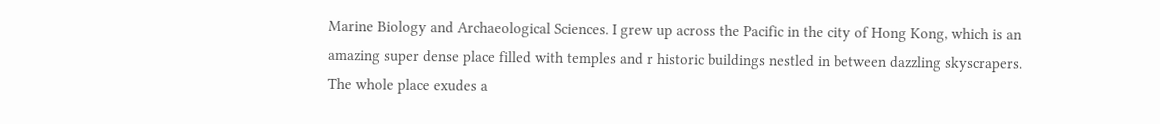Marine Biology and Archaeological Sciences. I grew up across the Pacific in the city of Hong Kong, which is an amazing super dense place filled with temples and r historic buildings nestled in between dazzling skyscrapers. The whole place exudes a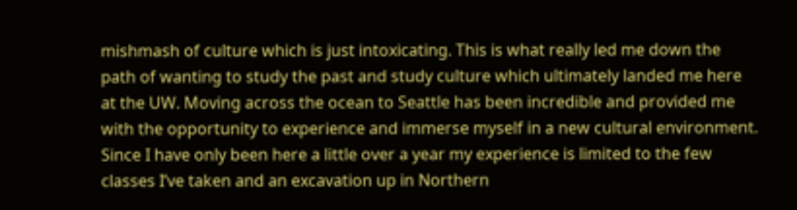mishmash of culture which is just intoxicating. This is what really led me down the path of wanting to study the past and study culture which ultimately landed me here at the UW. Moving across the ocean to Seattle has been incredible and provided me with the opportunity to experience and immerse myself in a new cultural environment. Since I have only been here a little over a year my experience is limited to the few classes I’ve taken and an excavation up in Northern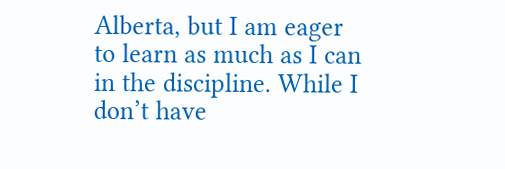Alberta, but I am eager to learn as much as I can in the discipline. While I don’t have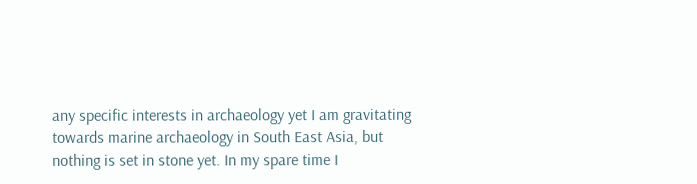any specific interests in archaeology yet I am gravitating towards marine archaeology in South East Asia, but nothing is set in stone yet. In my spare time I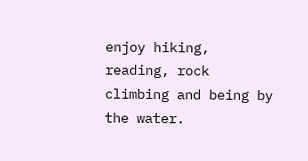enjoy hiking, reading, rock climbing and being by the water.